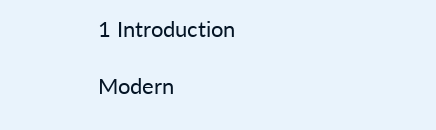1 Introduction

Modern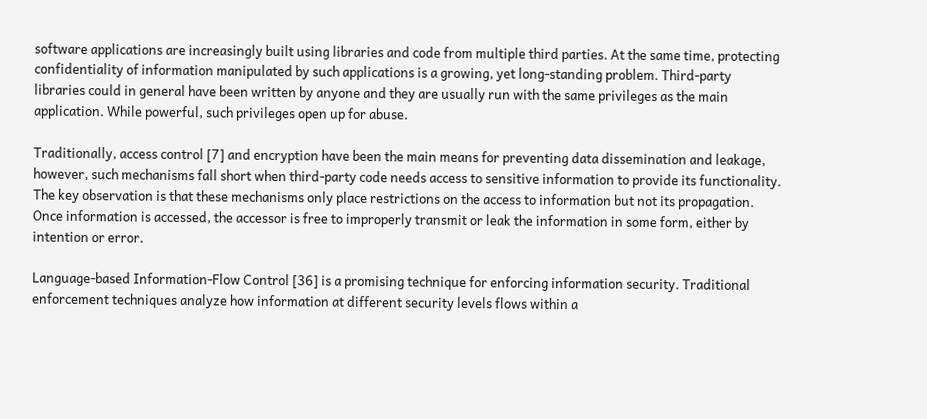software applications are increasingly built using libraries and code from multiple third parties. At the same time, protecting confidentiality of information manipulated by such applications is a growing, yet long-standing problem. Third-party libraries could in general have been written by anyone and they are usually run with the same privileges as the main application. While powerful, such privileges open up for abuse.

Traditionally, access control [7] and encryption have been the main means for preventing data dissemination and leakage, however, such mechanisms fall short when third-party code needs access to sensitive information to provide its functionality. The key observation is that these mechanisms only place restrictions on the access to information but not its propagation. Once information is accessed, the accessor is free to improperly transmit or leak the information in some form, either by intention or error.

Language-based Information-Flow Control [36] is a promising technique for enforcing information security. Traditional enforcement techniques analyze how information at different security levels flows within a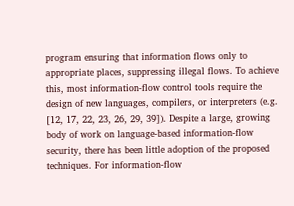program ensuring that information flows only to appropriate places, suppressing illegal flows. To achieve this, most information-flow control tools require the design of new languages, compilers, or interpreters (e.g. [12, 17, 22, 23, 26, 29, 39]). Despite a large, growing body of work on language-based information-flow security, there has been little adoption of the proposed techniques. For information-flow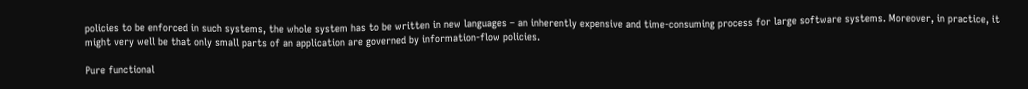policies to be enforced in such systems, the whole system has to be written in new languages – an inherently expensive and time-consuming process for large software systems. Moreover, in practice, it might very well be that only small parts of an application are governed by information-flow policies.

Pure functional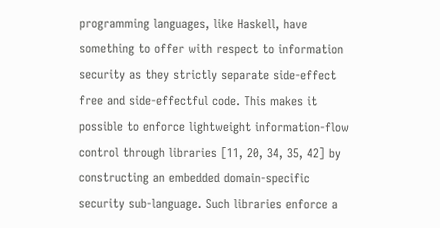programming languages, like Haskell, have something to offer with respect to information security as they strictly separate side-effect free and side-effectful code. This makes it possible to enforce lightweight information-flow control through libraries [11, 20, 34, 35, 42] by constructing an embedded domain-specific security sub-language. Such libraries enforce a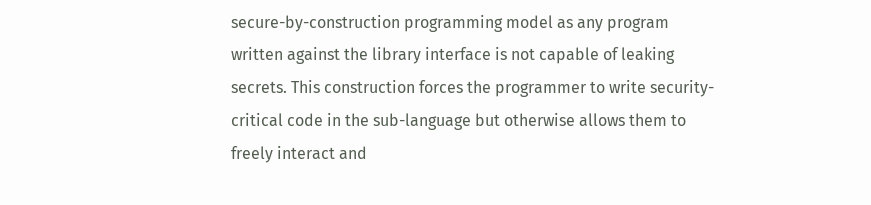secure-by-construction programming model as any program written against the library interface is not capable of leaking secrets. This construction forces the programmer to write security-critical code in the sub-language but otherwise allows them to freely interact and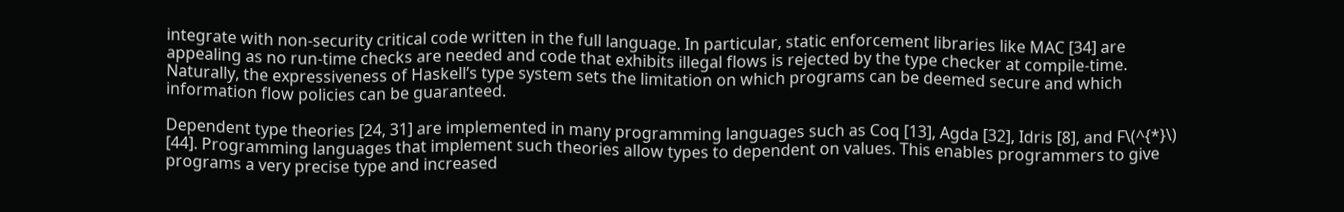integrate with non-security critical code written in the full language. In particular, static enforcement libraries like MAC [34] are appealing as no run-time checks are needed and code that exhibits illegal flows is rejected by the type checker at compile-time. Naturally, the expressiveness of Haskell’s type system sets the limitation on which programs can be deemed secure and which information flow policies can be guaranteed.

Dependent type theories [24, 31] are implemented in many programming languages such as Coq [13], Agda [32], Idris [8], and F\(^{*}\) [44]. Programming languages that implement such theories allow types to dependent on values. This enables programmers to give programs a very precise type and increased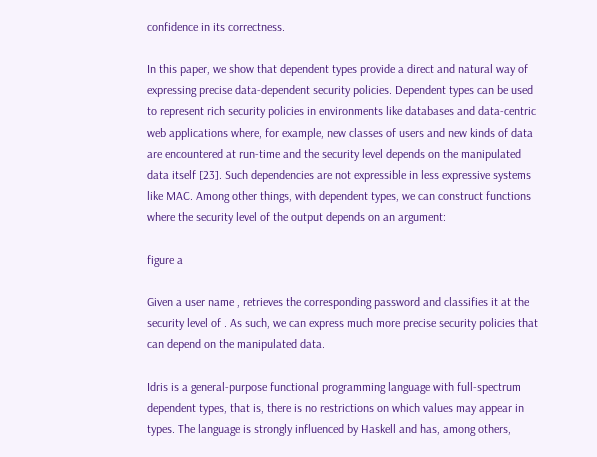confidence in its correctness.

In this paper, we show that dependent types provide a direct and natural way of expressing precise data-dependent security policies. Dependent types can be used to represent rich security policies in environments like databases and data-centric web applications where, for example, new classes of users and new kinds of data are encountered at run-time and the security level depends on the manipulated data itself [23]. Such dependencies are not expressible in less expressive systems like MAC. Among other things, with dependent types, we can construct functions where the security level of the output depends on an argument:

figure a

Given a user name , retrieves the corresponding password and classifies it at the security level of . As such, we can express much more precise security policies that can depend on the manipulated data.

Idris is a general-purpose functional programming language with full-spectrum dependent types, that is, there is no restrictions on which values may appear in types. The language is strongly influenced by Haskell and has, among others,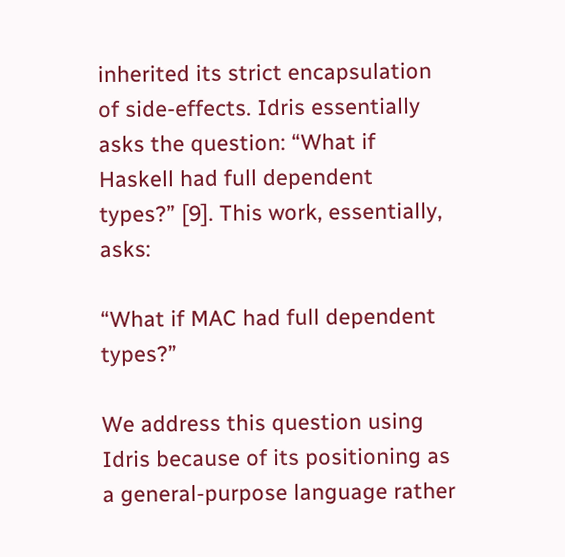inherited its strict encapsulation of side-effects. Idris essentially asks the question: “What if Haskell had full dependent types?” [9]. This work, essentially, asks:

“What if MAC had full dependent types?”

We address this question using Idris because of its positioning as a general-purpose language rather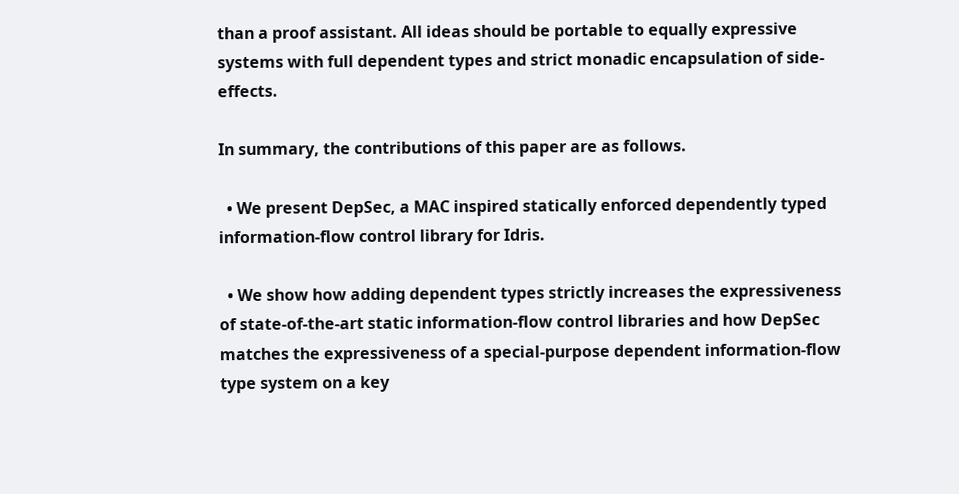than a proof assistant. All ideas should be portable to equally expressive systems with full dependent types and strict monadic encapsulation of side-effects.

In summary, the contributions of this paper are as follows.

  • We present DepSec, a MAC inspired statically enforced dependently typed information-flow control library for Idris.

  • We show how adding dependent types strictly increases the expressiveness of state-of-the-art static information-flow control libraries and how DepSec matches the expressiveness of a special-purpose dependent information-flow type system on a key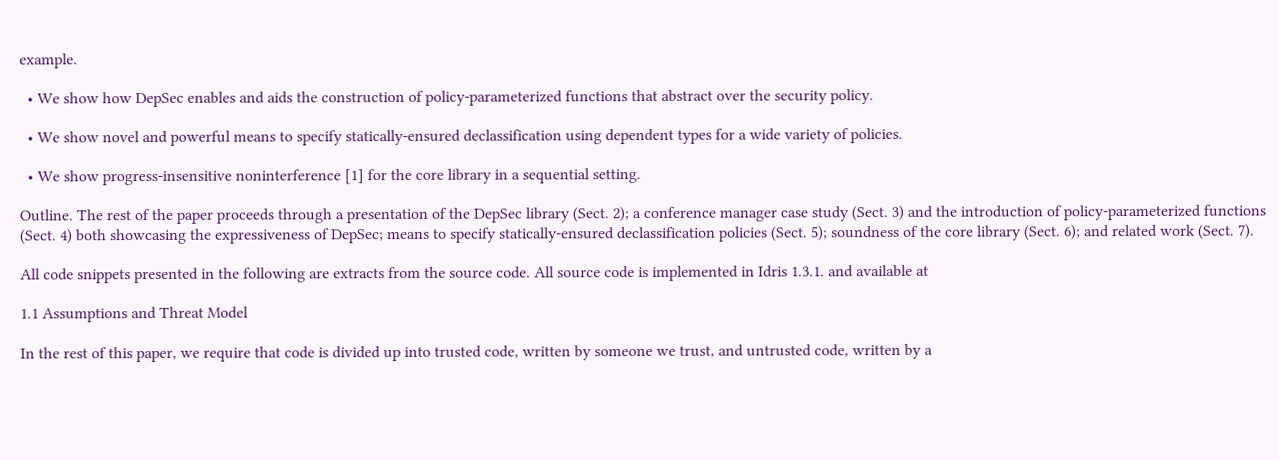example.

  • We show how DepSec enables and aids the construction of policy-parameterized functions that abstract over the security policy.

  • We show novel and powerful means to specify statically-ensured declassification using dependent types for a wide variety of policies.

  • We show progress-insensitive noninterference [1] for the core library in a sequential setting.

Outline. The rest of the paper proceeds through a presentation of the DepSec library (Sect. 2); a conference manager case study (Sect. 3) and the introduction of policy-parameterized functions (Sect. 4) both showcasing the expressiveness of DepSec; means to specify statically-ensured declassification policies (Sect. 5); soundness of the core library (Sect. 6); and related work (Sect. 7).

All code snippets presented in the following are extracts from the source code. All source code is implemented in Idris 1.3.1. and available at

1.1 Assumptions and Threat Model

In the rest of this paper, we require that code is divided up into trusted code, written by someone we trust, and untrusted code, written by a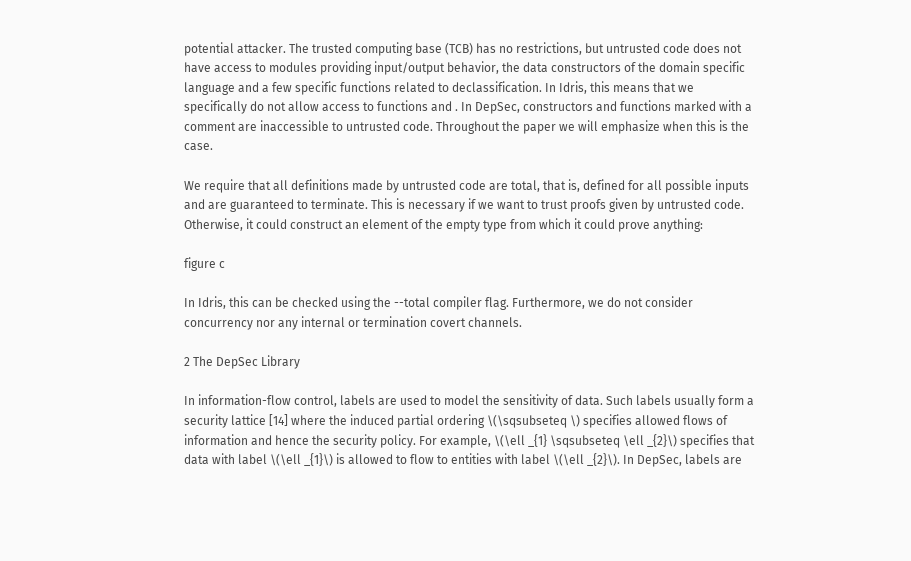potential attacker. The trusted computing base (TCB) has no restrictions, but untrusted code does not have access to modules providing input/output behavior, the data constructors of the domain specific language and a few specific functions related to declassification. In Idris, this means that we specifically do not allow access to functions and . In DepSec, constructors and functions marked with a comment are inaccessible to untrusted code. Throughout the paper we will emphasize when this is the case.

We require that all definitions made by untrusted code are total, that is, defined for all possible inputs and are guaranteed to terminate. This is necessary if we want to trust proofs given by untrusted code. Otherwise, it could construct an element of the empty type from which it could prove anything:

figure c

In Idris, this can be checked using the --total compiler flag. Furthermore, we do not consider concurrency nor any internal or termination covert channels.

2 The DepSec Library

In information-flow control, labels are used to model the sensitivity of data. Such labels usually form a security lattice [14] where the induced partial ordering \(\sqsubseteq \) specifies allowed flows of information and hence the security policy. For example, \(\ell _{1} \sqsubseteq \ell _{2}\) specifies that data with label \(\ell _{1}\) is allowed to flow to entities with label \(\ell _{2}\). In DepSec, labels are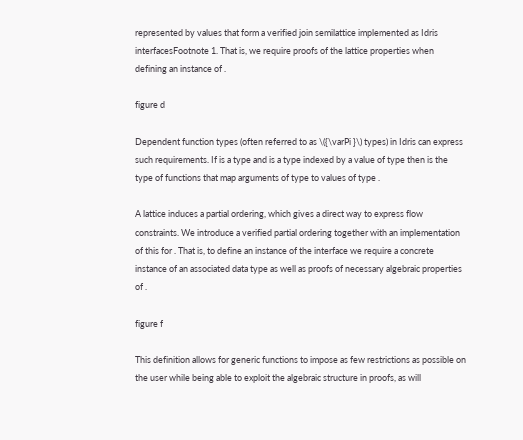represented by values that form a verified join semilattice implemented as Idris interfacesFootnote 1. That is, we require proofs of the lattice properties when defining an instance of .

figure d

Dependent function types (often referred to as \({\varPi }\) types) in Idris can express such requirements. If is a type and is a type indexed by a value of type then is the type of functions that map arguments of type to values of type .

A lattice induces a partial ordering, which gives a direct way to express flow constraints. We introduce a verified partial ordering together with an implementation of this for . That is, to define an instance of the interface we require a concrete instance of an associated data type as well as proofs of necessary algebraic properties of .

figure f

This definition allows for generic functions to impose as few restrictions as possible on the user while being able to exploit the algebraic structure in proofs, as will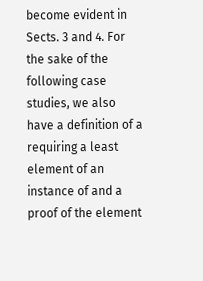become evident in Sects. 3 and 4. For the sake of the following case studies, we also have a definition of a requiring a least element of an instance of and a proof of the element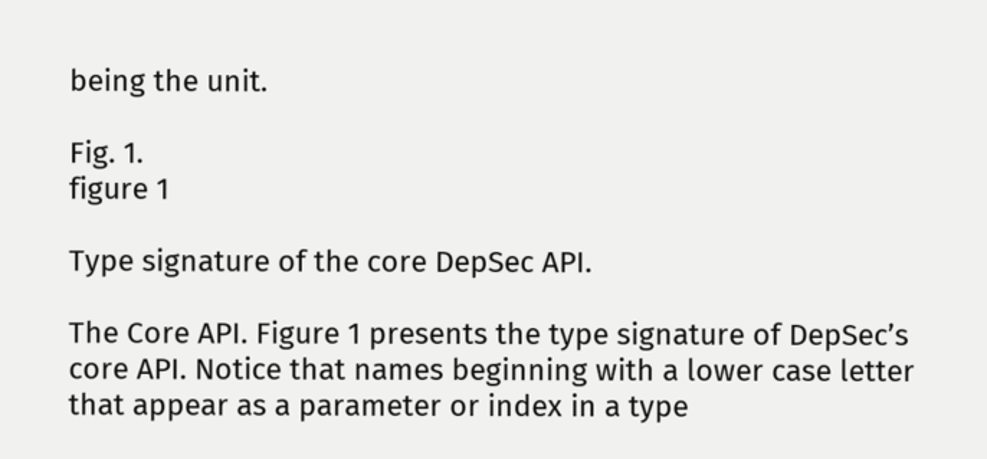being the unit.

Fig. 1.
figure 1

Type signature of the core DepSec API.

The Core API. Figure 1 presents the type signature of DepSec’s core API. Notice that names beginning with a lower case letter that appear as a parameter or index in a type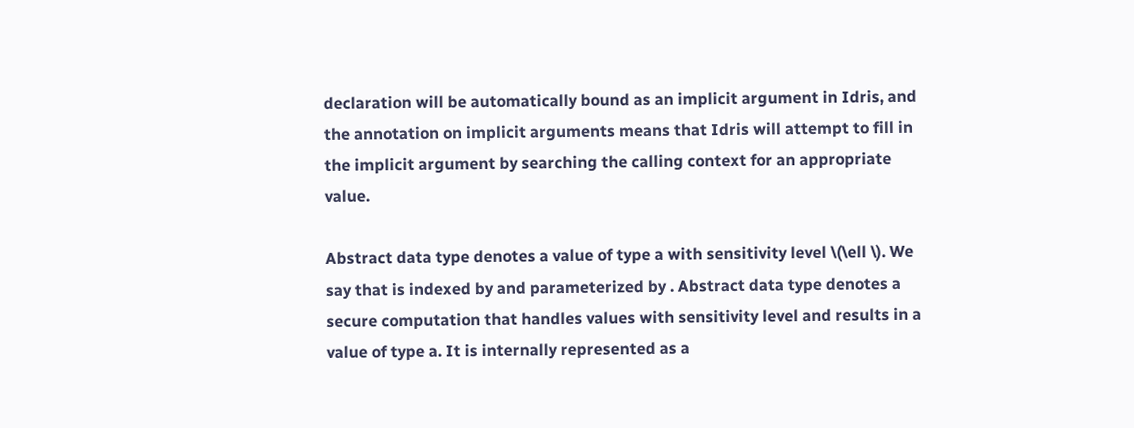declaration will be automatically bound as an implicit argument in Idris, and the annotation on implicit arguments means that Idris will attempt to fill in the implicit argument by searching the calling context for an appropriate value.

Abstract data type denotes a value of type a with sensitivity level \(\ell \). We say that is indexed by and parameterized by . Abstract data type denotes a secure computation that handles values with sensitivity level and results in a value of type a. It is internally represented as a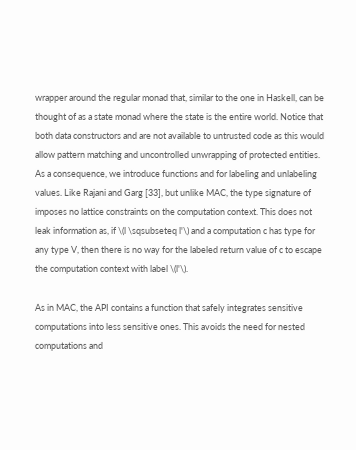wrapper around the regular monad that, similar to the one in Haskell, can be thought of as a state monad where the state is the entire world. Notice that both data constructors and are not available to untrusted code as this would allow pattern matching and uncontrolled unwrapping of protected entities. As a consequence, we introduce functions and for labeling and unlabeling values. Like Rajani and Garg [33], but unlike MAC, the type signature of imposes no lattice constraints on the computation context. This does not leak information as, if \(l \sqsubseteq l'\) and a computation c has type for any type V, then there is no way for the labeled return value of c to escape the computation context with label \(l'\).

As in MAC, the API contains a function that safely integrates sensitive computations into less sensitive ones. This avoids the need for nested computations and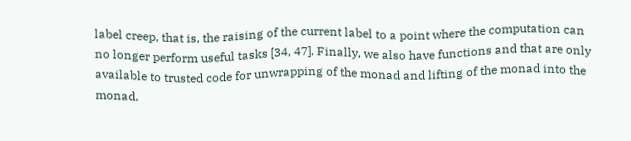label creep, that is, the raising of the current label to a point where the computation can no longer perform useful tasks [34, 47]. Finally, we also have functions and that are only available to trusted code for unwrapping of the monad and lifting of the monad into the monad.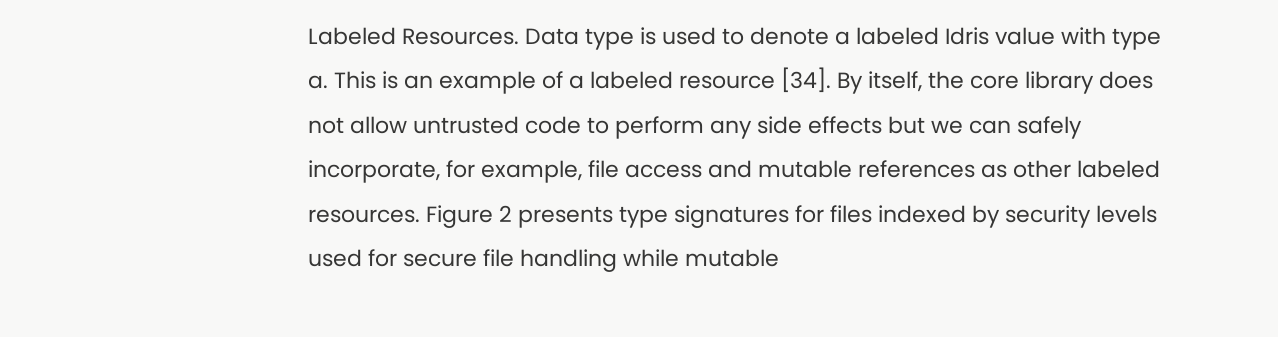Labeled Resources. Data type is used to denote a labeled Idris value with type a. This is an example of a labeled resource [34]. By itself, the core library does not allow untrusted code to perform any side effects but we can safely incorporate, for example, file access and mutable references as other labeled resources. Figure 2 presents type signatures for files indexed by security levels used for secure file handling while mutable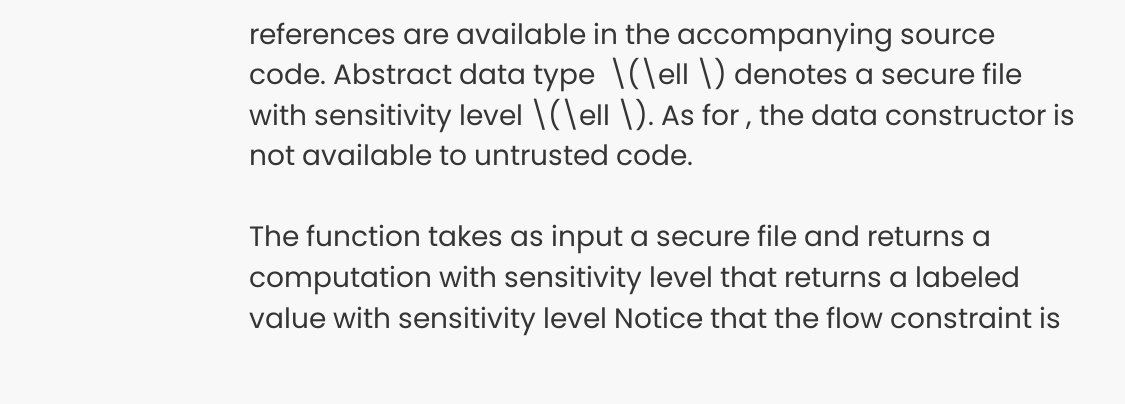references are available in the accompanying source code. Abstract data type  \(\ell \) denotes a secure file with sensitivity level \(\ell \). As for , the data constructor is not available to untrusted code.

The function takes as input a secure file and returns a computation with sensitivity level that returns a labeled value with sensitivity level Notice that the flow constraint is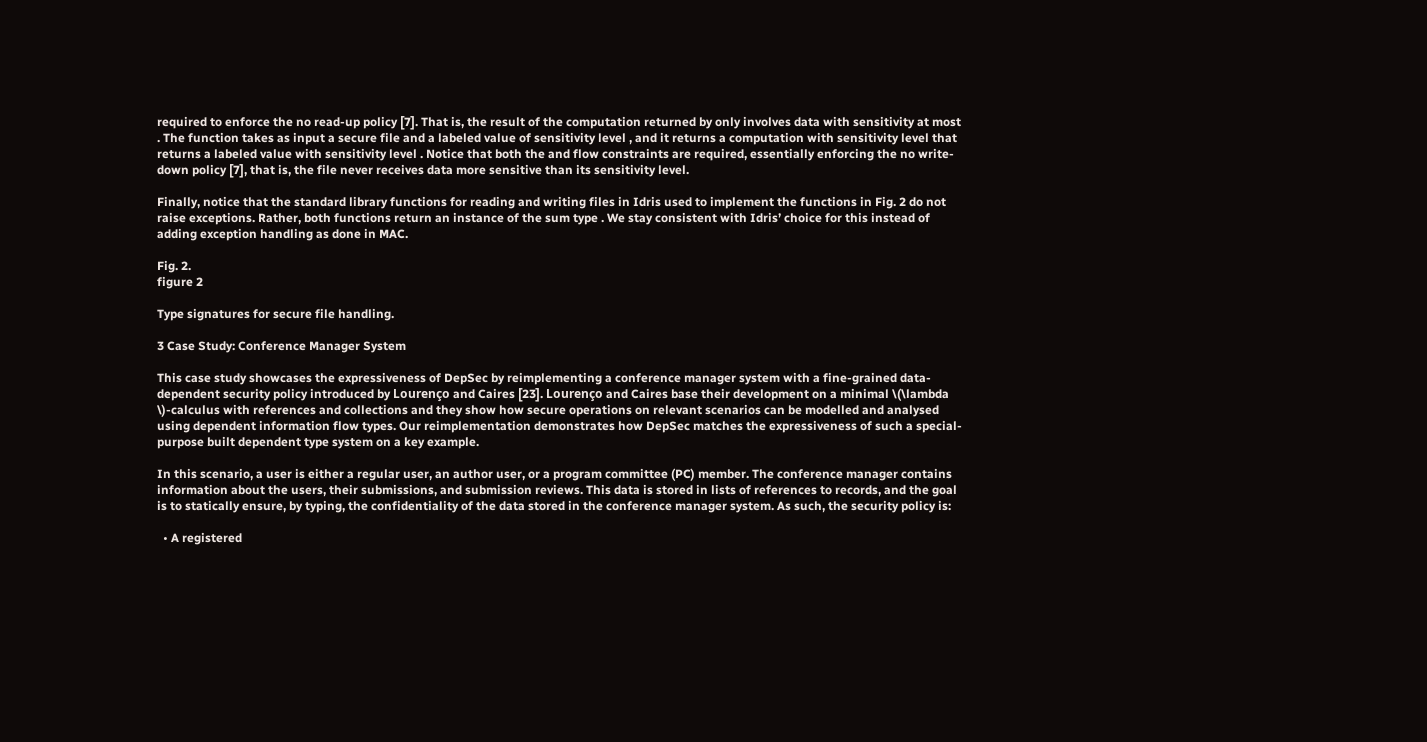required to enforce the no read-up policy [7]. That is, the result of the computation returned by only involves data with sensitivity at most . The function takes as input a secure file and a labeled value of sensitivity level , and it returns a computation with sensitivity level that returns a labeled value with sensitivity level . Notice that both the and flow constraints are required, essentially enforcing the no write-down policy [7], that is, the file never receives data more sensitive than its sensitivity level.

Finally, notice that the standard library functions for reading and writing files in Idris used to implement the functions in Fig. 2 do not raise exceptions. Rather, both functions return an instance of the sum type . We stay consistent with Idris’ choice for this instead of adding exception handling as done in MAC.

Fig. 2.
figure 2

Type signatures for secure file handling.

3 Case Study: Conference Manager System

This case study showcases the expressiveness of DepSec by reimplementing a conference manager system with a fine-grained data-dependent security policy introduced by Lourenço and Caires [23]. Lourenço and Caires base their development on a minimal \(\lambda \)-calculus with references and collections and they show how secure operations on relevant scenarios can be modelled and analysed using dependent information flow types. Our reimplementation demonstrates how DepSec matches the expressiveness of such a special-purpose built dependent type system on a key example.

In this scenario, a user is either a regular user, an author user, or a program committee (PC) member. The conference manager contains information about the users, their submissions, and submission reviews. This data is stored in lists of references to records, and the goal is to statically ensure, by typing, the confidentiality of the data stored in the conference manager system. As such, the security policy is:

  • A registered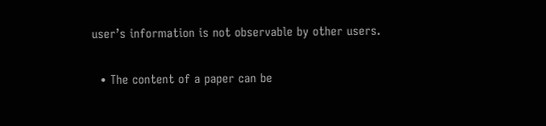user’s information is not observable by other users.

  • The content of a paper can be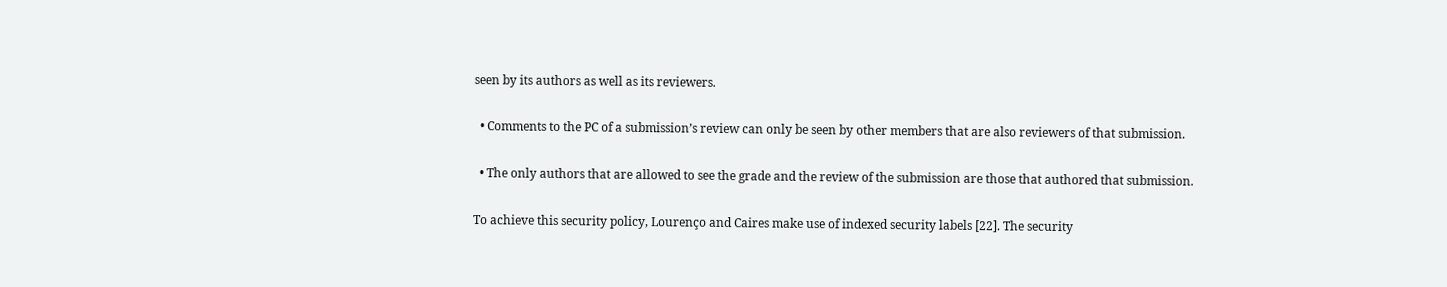seen by its authors as well as its reviewers.

  • Comments to the PC of a submission’s review can only be seen by other members that are also reviewers of that submission.

  • The only authors that are allowed to see the grade and the review of the submission are those that authored that submission.

To achieve this security policy, Lourenço and Caires make use of indexed security labels [22]. The security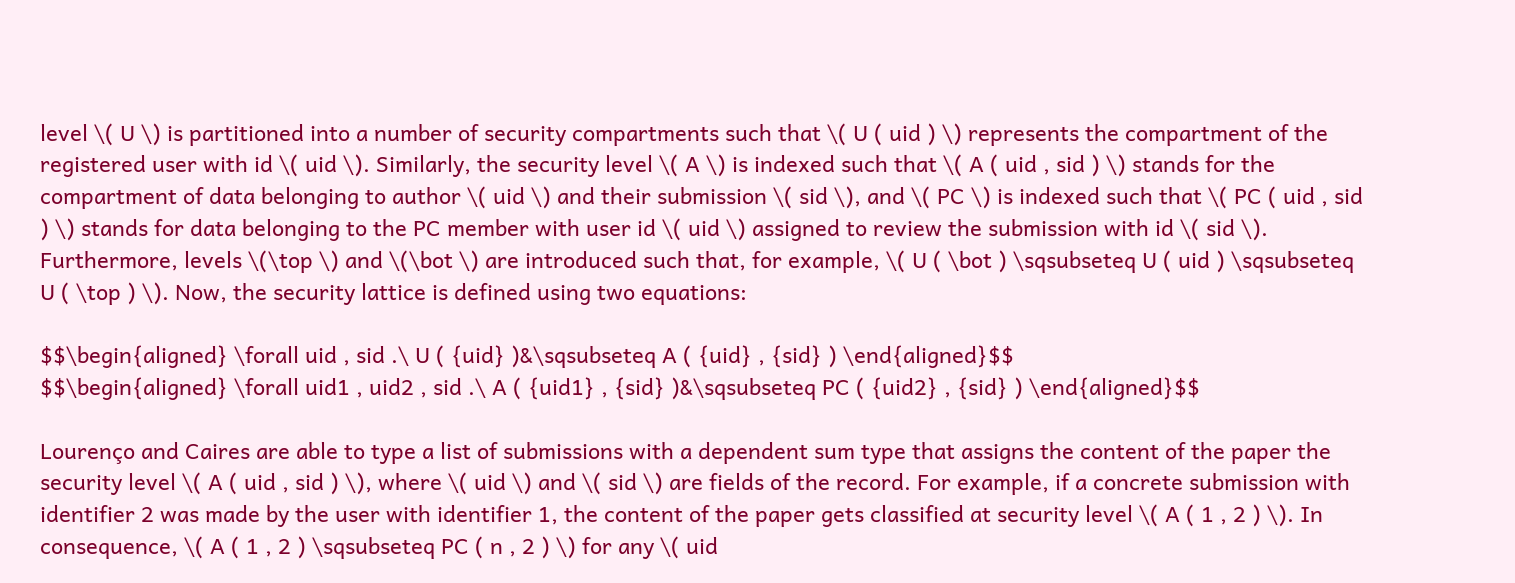level \( U \) is partitioned into a number of security compartments such that \( U ( uid ) \) represents the compartment of the registered user with id \( uid \). Similarly, the security level \( A \) is indexed such that \( A ( uid , sid ) \) stands for the compartment of data belonging to author \( uid \) and their submission \( sid \), and \( PC \) is indexed such that \( PC ( uid , sid ) \) stands for data belonging to the PC member with user id \( uid \) assigned to review the submission with id \( sid \). Furthermore, levels \(\top \) and \(\bot \) are introduced such that, for example, \( U ( \bot ) \sqsubseteq U ( uid ) \sqsubseteq U ( \top ) \). Now, the security lattice is defined using two equations:

$$\begin{aligned} \forall uid , sid .\ U ( {uid} )&\sqsubseteq A ( {uid} , {sid} ) \end{aligned}$$
$$\begin{aligned} \forall uid1 , uid2 , sid .\ A ( {uid1} , {sid} )&\sqsubseteq PC ( {uid2} , {sid} ) \end{aligned}$$

Lourenço and Caires are able to type a list of submissions with a dependent sum type that assigns the content of the paper the security level \( A ( uid , sid ) \), where \( uid \) and \( sid \) are fields of the record. For example, if a concrete submission with identifier 2 was made by the user with identifier 1, the content of the paper gets classified at security level \( A ( 1 , 2 ) \). In consequence, \( A ( 1 , 2 ) \sqsubseteq PC ( n , 2 ) \) for any \( uid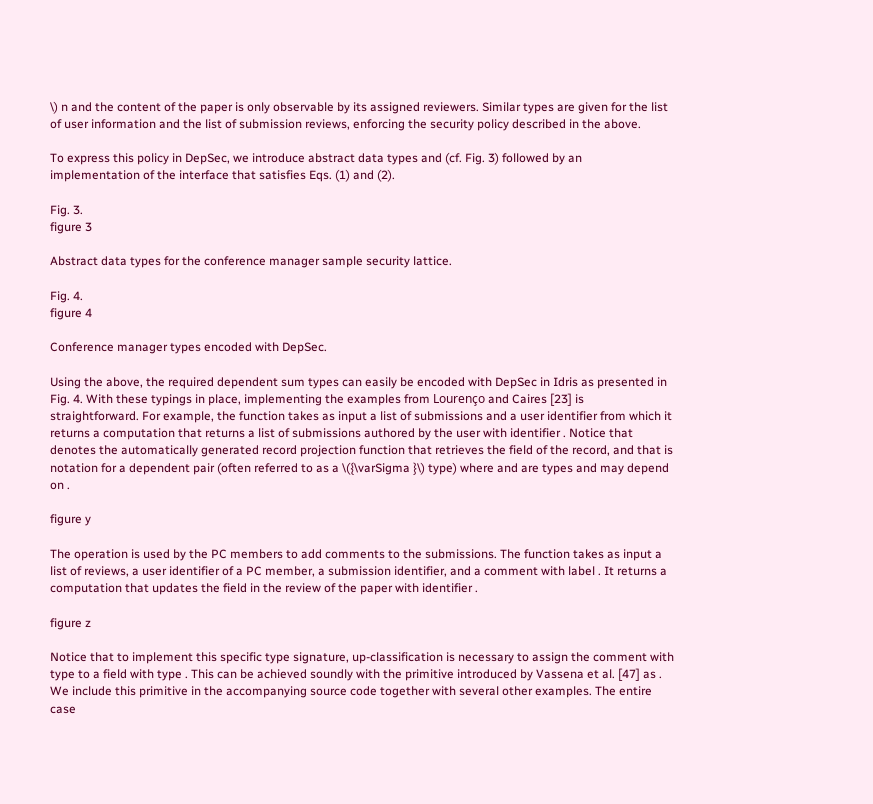\) n and the content of the paper is only observable by its assigned reviewers. Similar types are given for the list of user information and the list of submission reviews, enforcing the security policy described in the above.

To express this policy in DepSec, we introduce abstract data types and (cf. Fig. 3) followed by an implementation of the interface that satisfies Eqs. (1) and (2).

Fig. 3.
figure 3

Abstract data types for the conference manager sample security lattice.

Fig. 4.
figure 4

Conference manager types encoded with DepSec.

Using the above, the required dependent sum types can easily be encoded with DepSec in Idris as presented in Fig. 4. With these typings in place, implementing the examples from Lourenço and Caires [23] is straightforward. For example, the function takes as input a list of submissions and a user identifier from which it returns a computation that returns a list of submissions authored by the user with identifier . Notice that denotes the automatically generated record projection function that retrieves the field of the record, and that is notation for a dependent pair (often referred to as a \({\varSigma }\) type) where and are types and may depend on .

figure y

The operation is used by the PC members to add comments to the submissions. The function takes as input a list of reviews, a user identifier of a PC member, a submission identifier, and a comment with label . It returns a computation that updates the field in the review of the paper with identifier .

figure z

Notice that to implement this specific type signature, up-classification is necessary to assign the comment with type to a field with type . This can be achieved soundly with the primitive introduced by Vassena et al. [47] as . We include this primitive in the accompanying source code together with several other examples. The entire case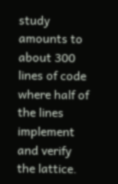study amounts to about 300 lines of code where half of the lines implement and verify the lattice.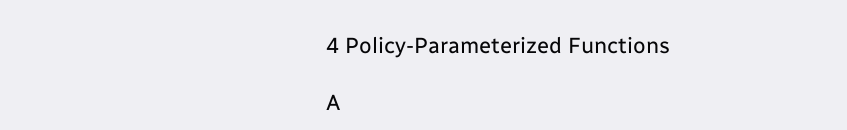4 Policy-Parameterized Functions

A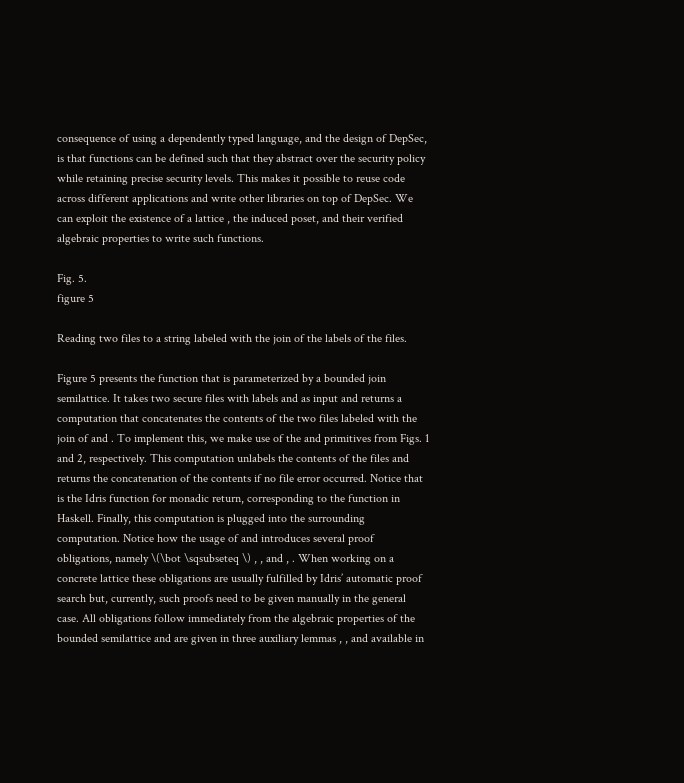consequence of using a dependently typed language, and the design of DepSec, is that functions can be defined such that they abstract over the security policy while retaining precise security levels. This makes it possible to reuse code across different applications and write other libraries on top of DepSec. We can exploit the existence of a lattice , the induced poset, and their verified algebraic properties to write such functions.

Fig. 5.
figure 5

Reading two files to a string labeled with the join of the labels of the files.

Figure 5 presents the function that is parameterized by a bounded join semilattice. It takes two secure files with labels and as input and returns a computation that concatenates the contents of the two files labeled with the join of and . To implement this, we make use of the and primitives from Figs. 1 and 2, respectively. This computation unlabels the contents of the files and returns the concatenation of the contents if no file error occurred. Notice that is the Idris function for monadic return, corresponding to the function in Haskell. Finally, this computation is plugged into the surrounding computation. Notice how the usage of and introduces several proof obligations, namely \(\bot \sqsubseteq \) , , and , . When working on a concrete lattice these obligations are usually fulfilled by Idris’ automatic proof search but, currently, such proofs need to be given manually in the general case. All obligations follow immediately from the algebraic properties of the bounded semilattice and are given in three auxiliary lemmas , , and available in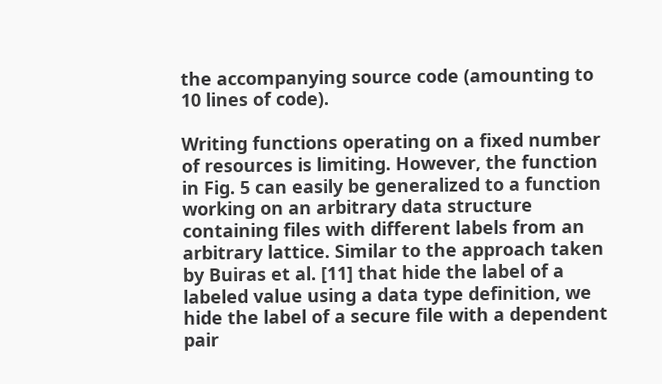the accompanying source code (amounting to 10 lines of code).

Writing functions operating on a fixed number of resources is limiting. However, the function in Fig. 5 can easily be generalized to a function working on an arbitrary data structure containing files with different labels from an arbitrary lattice. Similar to the approach taken by Buiras et al. [11] that hide the label of a labeled value using a data type definition, we hide the label of a secure file with a dependent pair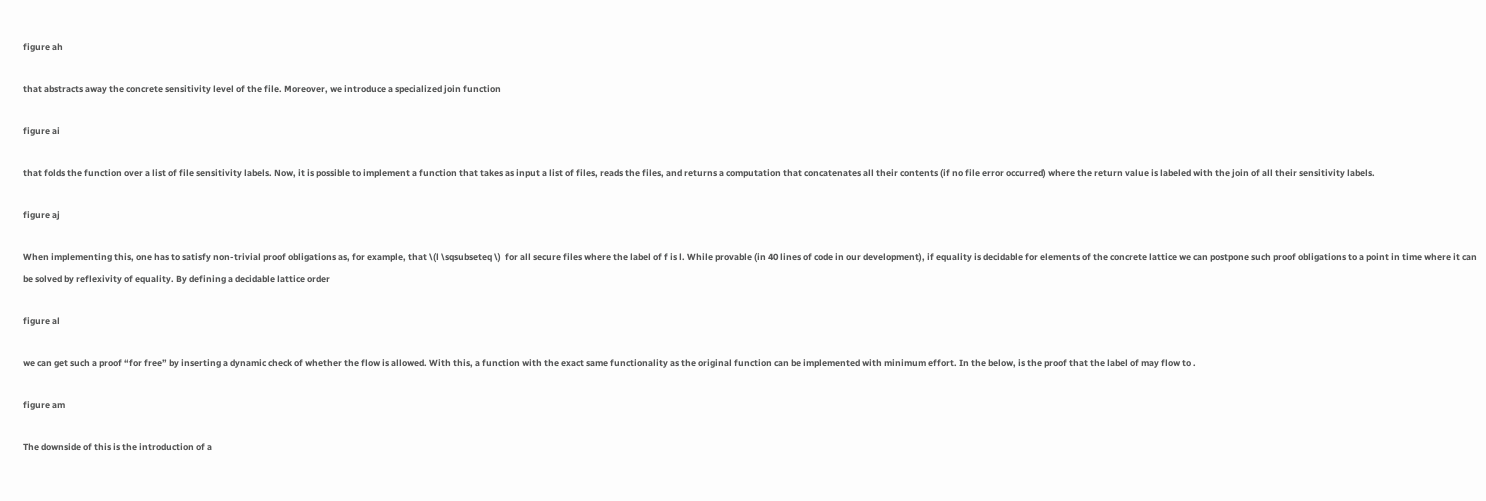figure ah

that abstracts away the concrete sensitivity level of the file. Moreover, we introduce a specialized join function

figure ai

that folds the function over a list of file sensitivity labels. Now, it is possible to implement a function that takes as input a list of files, reads the files, and returns a computation that concatenates all their contents (if no file error occurred) where the return value is labeled with the join of all their sensitivity labels.

figure aj

When implementing this, one has to satisfy non-trivial proof obligations as, for example, that \(l \sqsubseteq \)  for all secure files where the label of f is l. While provable (in 40 lines of code in our development), if equality is decidable for elements of the concrete lattice we can postpone such proof obligations to a point in time where it can be solved by reflexivity of equality. By defining a decidable lattice order

figure al

we can get such a proof “for free” by inserting a dynamic check of whether the flow is allowed. With this, a function with the exact same functionality as the original function can be implemented with minimum effort. In the below, is the proof that the label of may flow to .

figure am

The downside of this is the introduction of a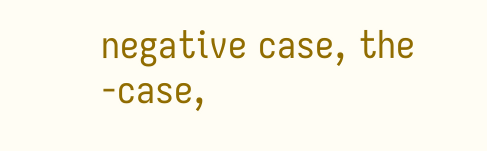negative case, the -case,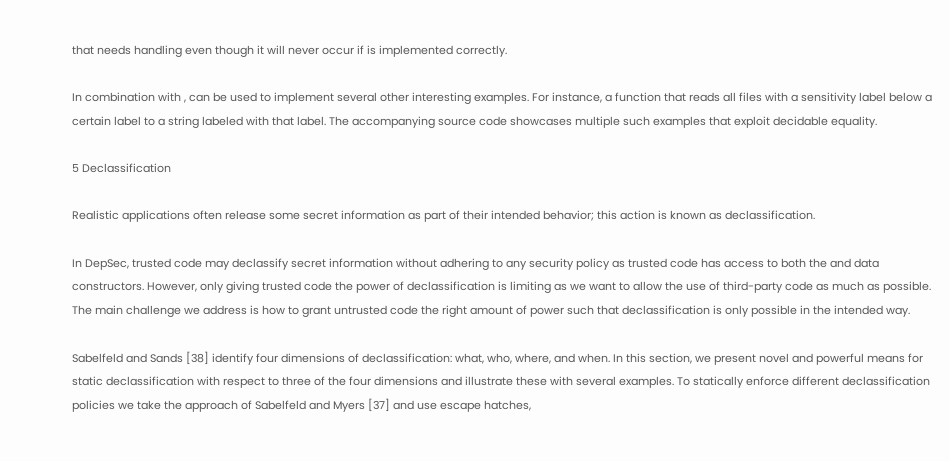that needs handling even though it will never occur if is implemented correctly.

In combination with , can be used to implement several other interesting examples. For instance, a function that reads all files with a sensitivity label below a certain label to a string labeled with that label. The accompanying source code showcases multiple such examples that exploit decidable equality.

5 Declassification

Realistic applications often release some secret information as part of their intended behavior; this action is known as declassification.

In DepSec, trusted code may declassify secret information without adhering to any security policy as trusted code has access to both the and data constructors. However, only giving trusted code the power of declassification is limiting as we want to allow the use of third-party code as much as possible. The main challenge we address is how to grant untrusted code the right amount of power such that declassification is only possible in the intended way.

Sabelfeld and Sands [38] identify four dimensions of declassification: what, who, where, and when. In this section, we present novel and powerful means for static declassification with respect to three of the four dimensions and illustrate these with several examples. To statically enforce different declassification policies we take the approach of Sabelfeld and Myers [37] and use escape hatches,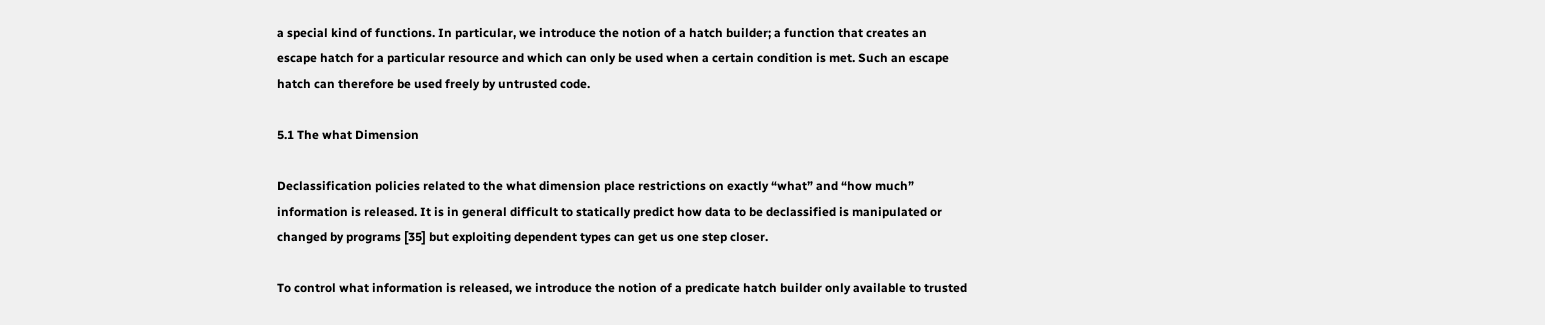a special kind of functions. In particular, we introduce the notion of a hatch builder; a function that creates an escape hatch for a particular resource and which can only be used when a certain condition is met. Such an escape hatch can therefore be used freely by untrusted code.

5.1 The what Dimension

Declassification policies related to the what dimension place restrictions on exactly “what” and “how much” information is released. It is in general difficult to statically predict how data to be declassified is manipulated or changed by programs [35] but exploiting dependent types can get us one step closer.

To control what information is released, we introduce the notion of a predicate hatch builder only available to trusted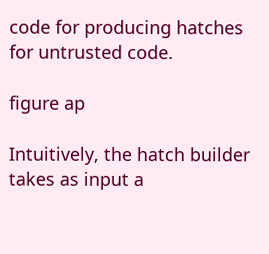code for producing hatches for untrusted code.

figure ap

Intuitively, the hatch builder takes as input a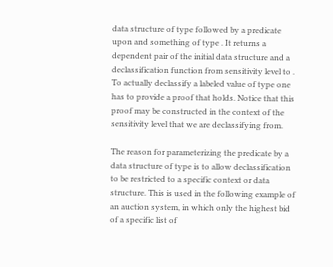data structure of type followed by a predicate upon and something of type . It returns a dependent pair of the initial data structure and a declassification function from sensitivity level to . To actually declassify a labeled value of type one has to provide a proof that holds. Notice that this proof may be constructed in the context of the sensitivity level that we are declassifying from.

The reason for parameterizing the predicate by a data structure of type is to allow declassification to be restricted to a specific context or data structure. This is used in the following example of an auction system, in which only the highest bid of a specific list of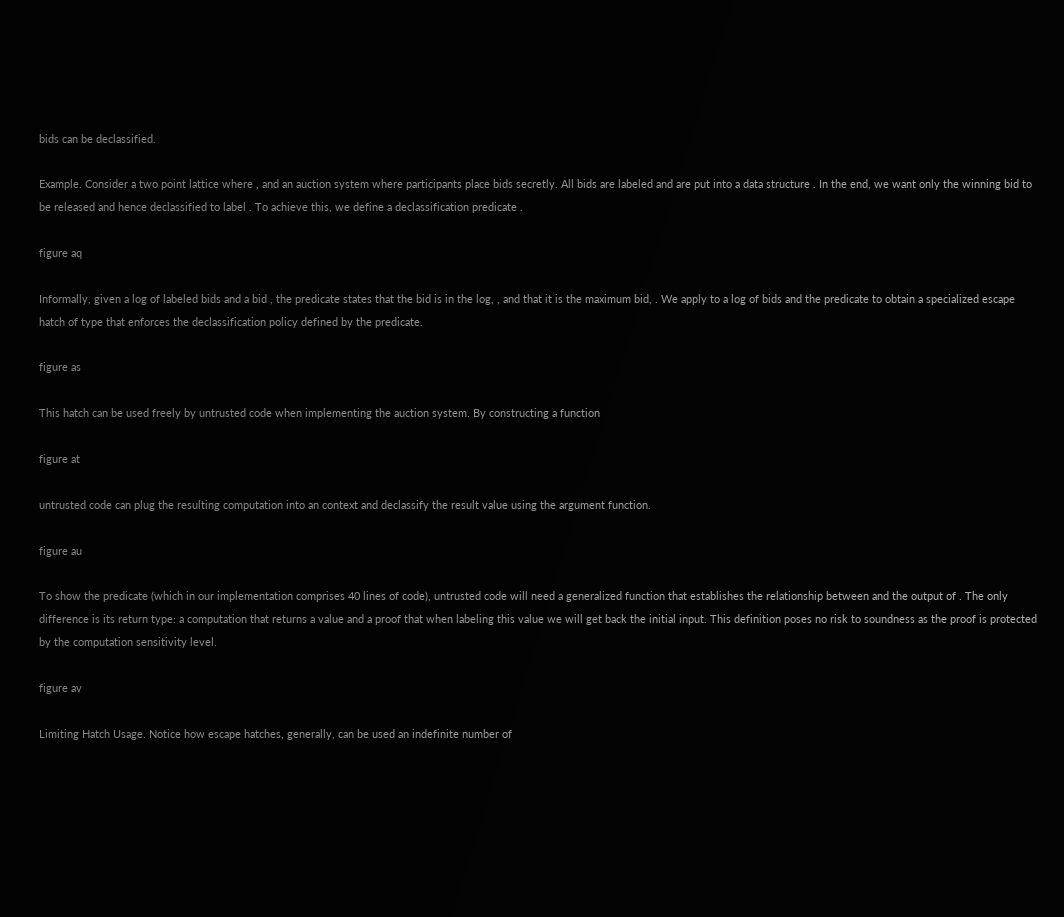bids can be declassified.

Example. Consider a two point lattice where , and an auction system where participants place bids secretly. All bids are labeled and are put into a data structure . In the end, we want only the winning bid to be released and hence declassified to label . To achieve this, we define a declassification predicate .

figure aq

Informally, given a log of labeled bids and a bid , the predicate states that the bid is in the log, , and that it is the maximum bid, . We apply to a log of bids and the predicate to obtain a specialized escape hatch of type that enforces the declassification policy defined by the predicate.

figure as

This hatch can be used freely by untrusted code when implementing the auction system. By constructing a function

figure at

untrusted code can plug the resulting computation into an context and declassify the result value using the argument function.

figure au

To show the predicate (which in our implementation comprises 40 lines of code), untrusted code will need a generalized function that establishes the relationship between and the output of . The only difference is its return type: a computation that returns a value and a proof that when labeling this value we will get back the initial input. This definition poses no risk to soundness as the proof is protected by the computation sensitivity level.

figure av

Limiting Hatch Usage. Notice how escape hatches, generally, can be used an indefinite number of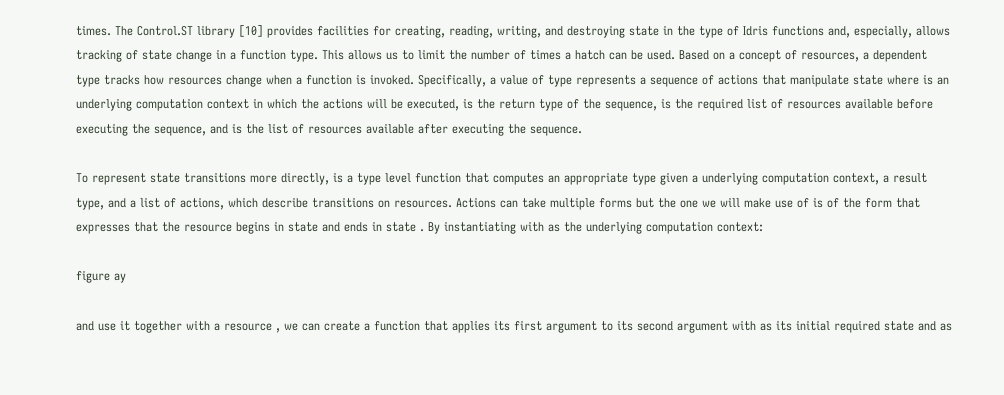times. The Control.ST library [10] provides facilities for creating, reading, writing, and destroying state in the type of Idris functions and, especially, allows tracking of state change in a function type. This allows us to limit the number of times a hatch can be used. Based on a concept of resources, a dependent type tracks how resources change when a function is invoked. Specifically, a value of type represents a sequence of actions that manipulate state where is an underlying computation context in which the actions will be executed, is the return type of the sequence, is the required list of resources available before executing the sequence, and is the list of resources available after executing the sequence.

To represent state transitions more directly, is a type level function that computes an appropriate type given a underlying computation context, a result type, and a list of actions, which describe transitions on resources. Actions can take multiple forms but the one we will make use of is of the form that expresses that the resource begins in state and ends in state . By instantiating with as the underlying computation context:

figure ay

and use it together with a resource , we can create a function that applies its first argument to its second argument with as its initial required state and as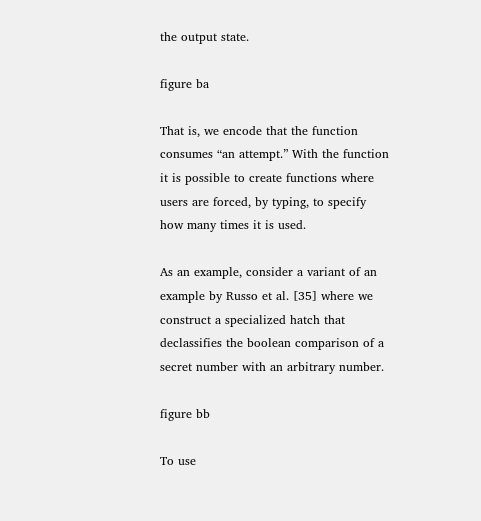the output state.

figure ba

That is, we encode that the function consumes “an attempt.” With the function it is possible to create functions where users are forced, by typing, to specify how many times it is used.

As an example, consider a variant of an example by Russo et al. [35] where we construct a specialized hatch that declassifies the boolean comparison of a secret number with an arbitrary number.

figure bb

To use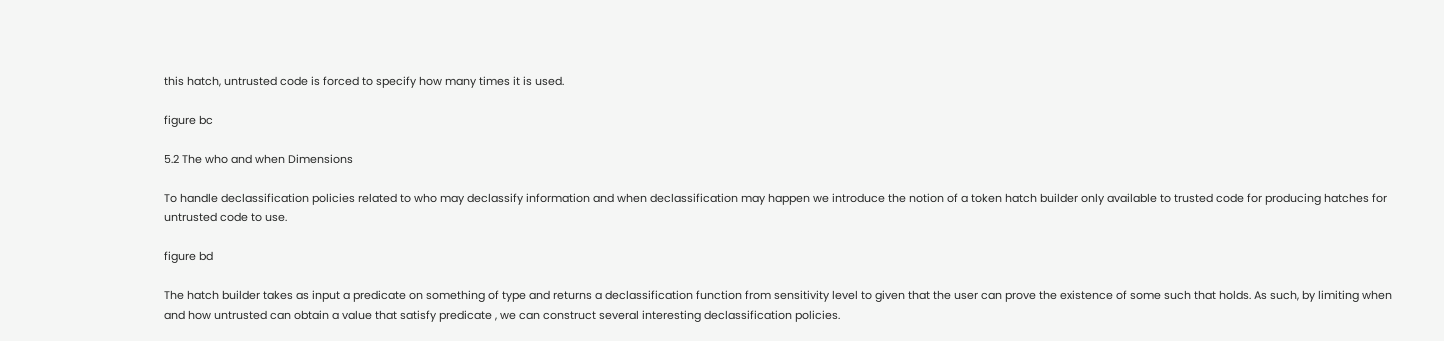this hatch, untrusted code is forced to specify how many times it is used.

figure bc

5.2 The who and when Dimensions

To handle declassification policies related to who may declassify information and when declassification may happen we introduce the notion of a token hatch builder only available to trusted code for producing hatches for untrusted code to use.

figure bd

The hatch builder takes as input a predicate on something of type and returns a declassification function from sensitivity level to given that the user can prove the existence of some such that holds. As such, by limiting when and how untrusted can obtain a value that satisfy predicate , we can construct several interesting declassification policies.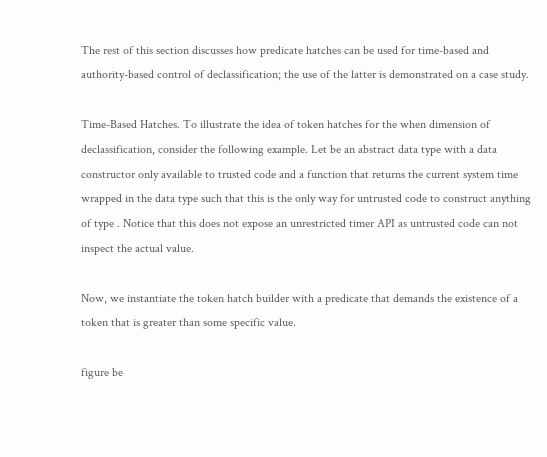The rest of this section discusses how predicate hatches can be used for time-based and authority-based control of declassification; the use of the latter is demonstrated on a case study.

Time-Based Hatches. To illustrate the idea of token hatches for the when dimension of declassification, consider the following example. Let be an abstract data type with a data constructor only available to trusted code and a function that returns the current system time wrapped in the data type such that this is the only way for untrusted code to construct anything of type . Notice that this does not expose an unrestricted timer API as untrusted code can not inspect the actual value.

Now, we instantiate the token hatch builder with a predicate that demands the existence of a token that is greater than some specific value.

figure be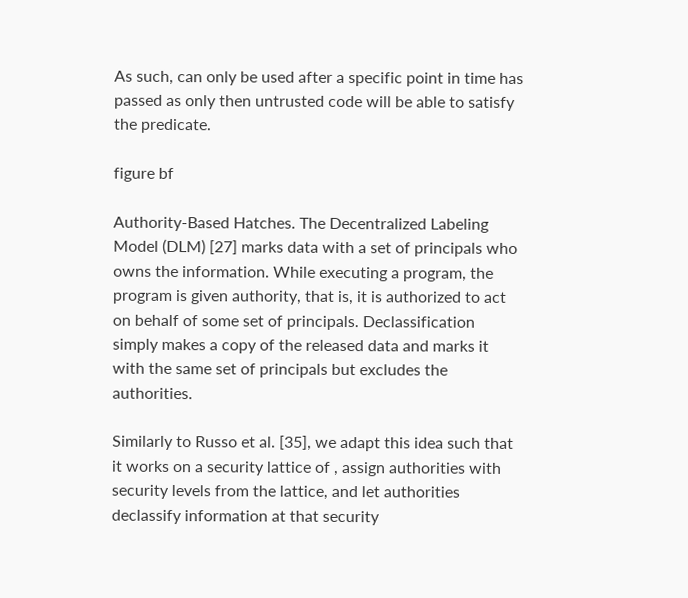As such, can only be used after a specific point in time has passed as only then untrusted code will be able to satisfy the predicate.

figure bf

Authority-Based Hatches. The Decentralized Labeling Model (DLM) [27] marks data with a set of principals who owns the information. While executing a program, the program is given authority, that is, it is authorized to act on behalf of some set of principals. Declassification simply makes a copy of the released data and marks it with the same set of principals but excludes the authorities.

Similarly to Russo et al. [35], we adapt this idea such that it works on a security lattice of , assign authorities with security levels from the lattice, and let authorities declassify information at that security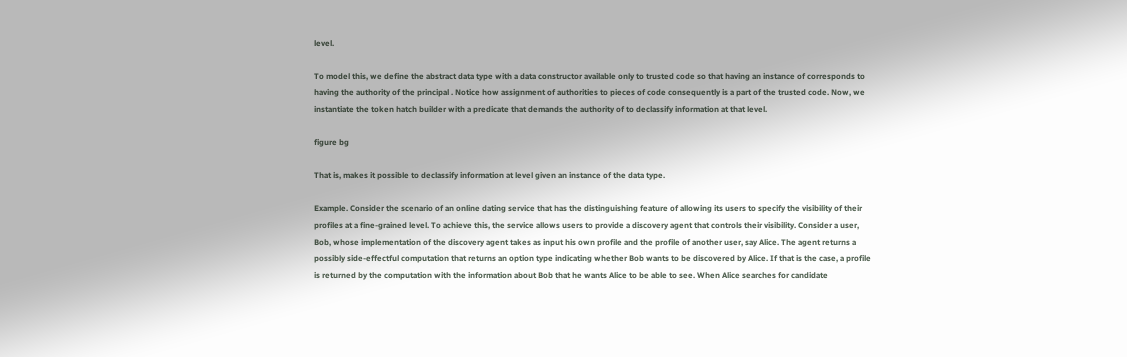level.

To model this, we define the abstract data type with a data constructor available only to trusted code so that having an instance of corresponds to having the authority of the principal . Notice how assignment of authorities to pieces of code consequently is a part of the trusted code. Now, we instantiate the token hatch builder with a predicate that demands the authority of to declassify information at that level.

figure bg

That is, makes it possible to declassify information at level given an instance of the data type.

Example. Consider the scenario of an online dating service that has the distinguishing feature of allowing its users to specify the visibility of their profiles at a fine-grained level. To achieve this, the service allows users to provide a discovery agent that controls their visibility. Consider a user, Bob, whose implementation of the discovery agent takes as input his own profile and the profile of another user, say Alice. The agent returns a possibly side-effectful computation that returns an option type indicating whether Bob wants to be discovered by Alice. If that is the case, a profile is returned by the computation with the information about Bob that he wants Alice to be able to see. When Alice searches for candidate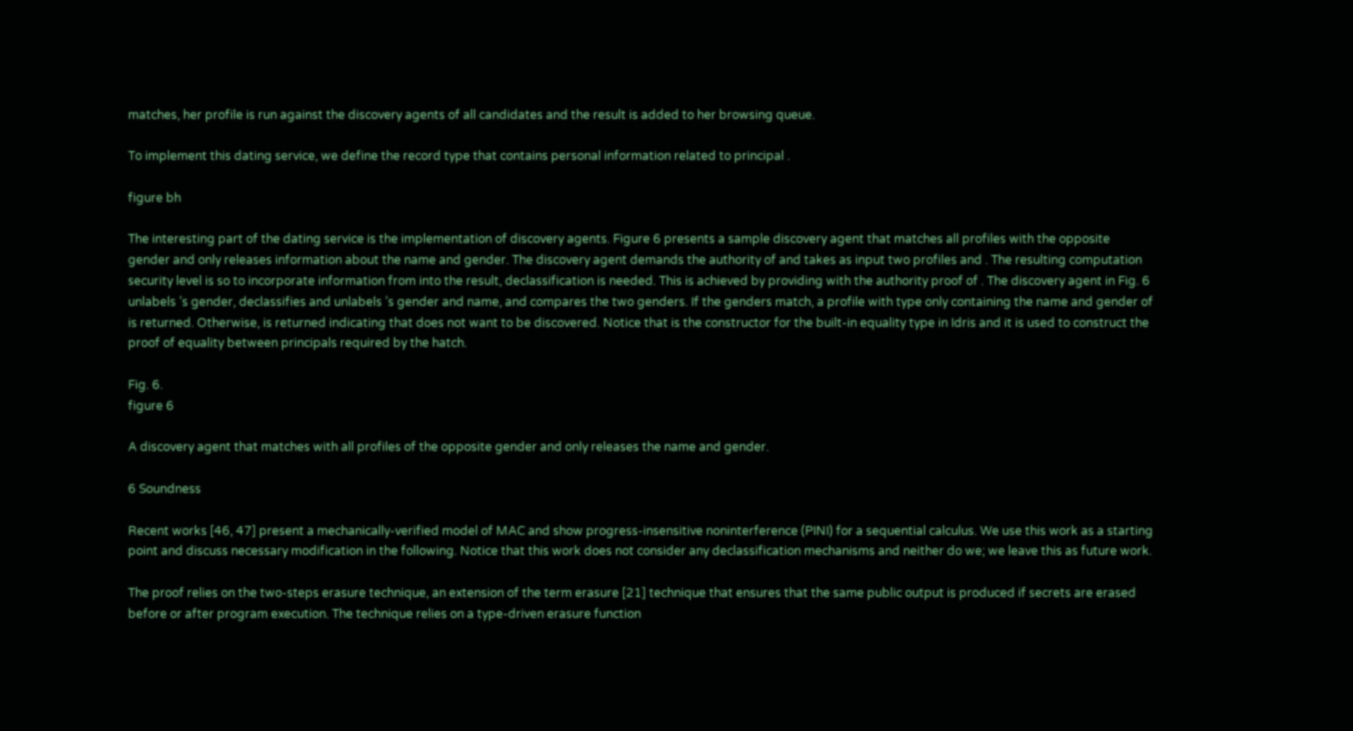matches, her profile is run against the discovery agents of all candidates and the result is added to her browsing queue.

To implement this dating service, we define the record type that contains personal information related to principal .

figure bh

The interesting part of the dating service is the implementation of discovery agents. Figure 6 presents a sample discovery agent that matches all profiles with the opposite gender and only releases information about the name and gender. The discovery agent demands the authority of and takes as input two profiles and . The resulting computation security level is so to incorporate information from into the result, declassification is needed. This is achieved by providing with the authority proof of . The discovery agent in Fig. 6 unlabels ’s gender, declassifies and unlabels ’s gender and name, and compares the two genders. If the genders match, a profile with type only containing the name and gender of is returned. Otherwise, is returned indicating that does not want to be discovered. Notice that is the constructor for the built-in equality type in Idris and it is used to construct the proof of equality between principals required by the hatch.

Fig. 6.
figure 6

A discovery agent that matches with all profiles of the opposite gender and only releases the name and gender.

6 Soundness

Recent works [46, 47] present a mechanically-verified model of MAC and show progress-insensitive noninterference (PINI) for a sequential calculus. We use this work as a starting point and discuss necessary modification in the following. Notice that this work does not consider any declassification mechanisms and neither do we; we leave this as future work.

The proof relies on the two-steps erasure technique, an extension of the term erasure [21] technique that ensures that the same public output is produced if secrets are erased before or after program execution. The technique relies on a type-driven erasure function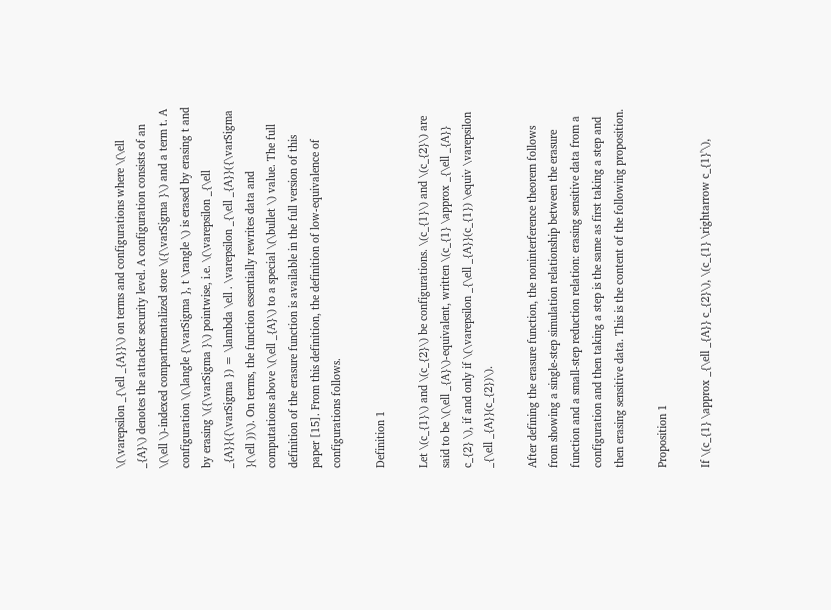\(\varepsilon _{\ell _{A}}\) on terms and configurations where \(\ell _{A}\) denotes the attacker security level. A configuration consists of an \(\ell \)-indexed compartmentalized store \({\varSigma }\) and a term t. A configuration \(\langle {\varSigma }, t \rangle \) is erased by erasing t and by erasing \({\varSigma }\) pointwise, i.e. \(\varepsilon _{\ell _{A}}({\varSigma }) = \lambda \ell . \varepsilon _{\ell _{A}}({\varSigma }(\ell ))\). On terms, the function essentially rewrites data and computations above \(\ell _{A}\) to a special \(\bullet \) value. The full definition of the erasure function is available in the full version of this paper [15]. From this definition, the definition of low-equivalence of configurations follows.

Definition 1

Let \(c_{1}\) and \(c_{2}\) be configurations. \(c_{1}\) and \(c_{2}\) are said to be \(\ell _{A}\)-equivalent, written \(c_{1} \approx _{\ell _{A}} c_{2} \), if and only if \(\varepsilon _{\ell _{A}}(c_{1}) \equiv \varepsilon _{\ell _{A}}(c_{2})\).

After defining the erasure function, the noninterference theorem follows from showing a single-step simulation relationship between the erasure function and a small-step reduction relation: erasing sensitive data from a configuration and then taking a step is the same as first taking a step and then erasing sensitive data. This is the content of the following proposition.

Proposition 1

If \(c_{1} \approx _{\ell _{A}} c_{2}\), \(c_{1} \rightarrow c_{1}'\),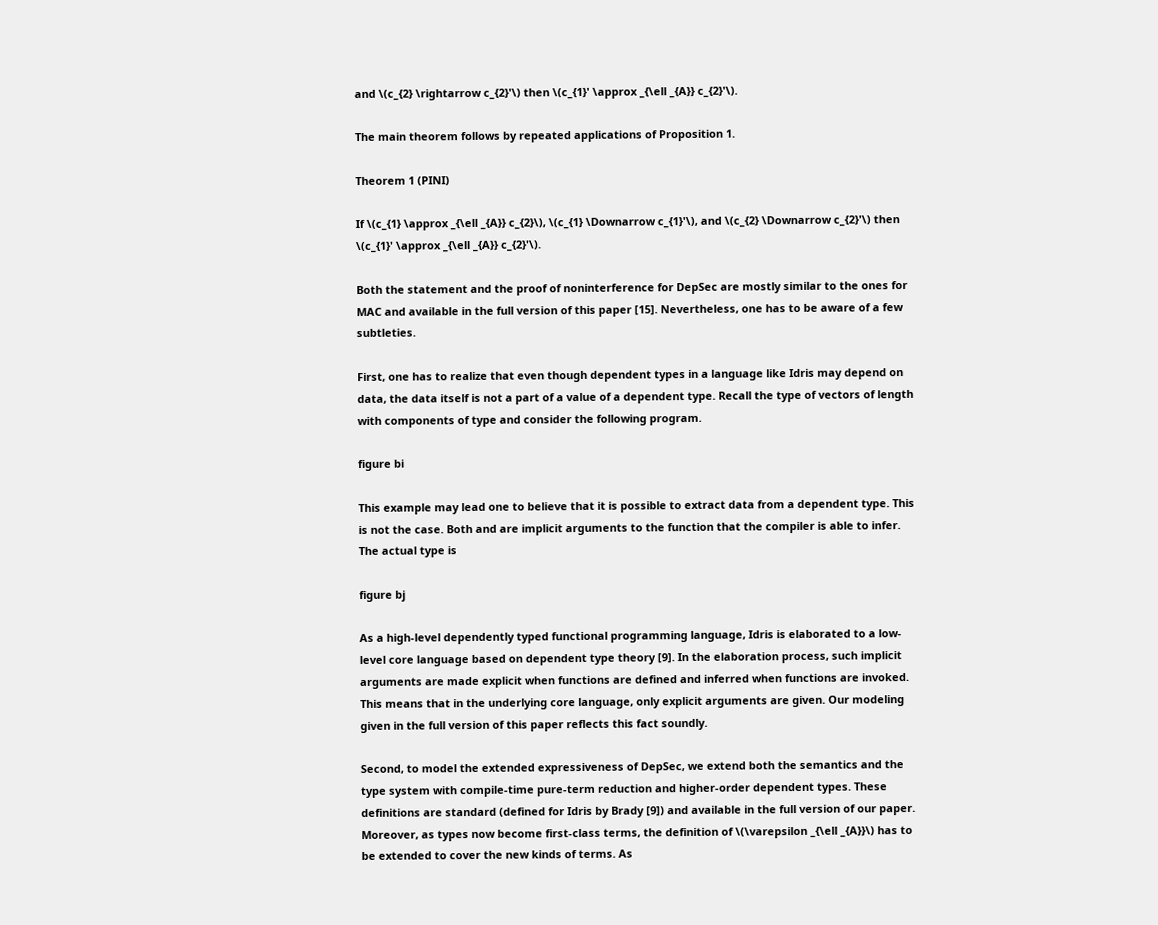and \(c_{2} \rightarrow c_{2}'\) then \(c_{1}' \approx _{\ell _{A}} c_{2}'\).

The main theorem follows by repeated applications of Proposition 1.

Theorem 1 (PINI)

If \(c_{1} \approx _{\ell _{A}} c_{2}\), \(c_{1} \Downarrow c_{1}'\), and \(c_{2} \Downarrow c_{2}'\) then \(c_{1}' \approx _{\ell _{A}} c_{2}'\).

Both the statement and the proof of noninterference for DepSec are mostly similar to the ones for MAC and available in the full version of this paper [15]. Nevertheless, one has to be aware of a few subtleties.

First, one has to realize that even though dependent types in a language like Idris may depend on data, the data itself is not a part of a value of a dependent type. Recall the type of vectors of length with components of type and consider the following program.

figure bi

This example may lead one to believe that it is possible to extract data from a dependent type. This is not the case. Both and are implicit arguments to the function that the compiler is able to infer. The actual type is

figure bj

As a high-level dependently typed functional programming language, Idris is elaborated to a low-level core language based on dependent type theory [9]. In the elaboration process, such implicit arguments are made explicit when functions are defined and inferred when functions are invoked. This means that in the underlying core language, only explicit arguments are given. Our modeling given in the full version of this paper reflects this fact soundly.

Second, to model the extended expressiveness of DepSec, we extend both the semantics and the type system with compile-time pure-term reduction and higher-order dependent types. These definitions are standard (defined for Idris by Brady [9]) and available in the full version of our paper. Moreover, as types now become first-class terms, the definition of \(\varepsilon _{\ell _{A}}\) has to be extended to cover the new kinds of terms. As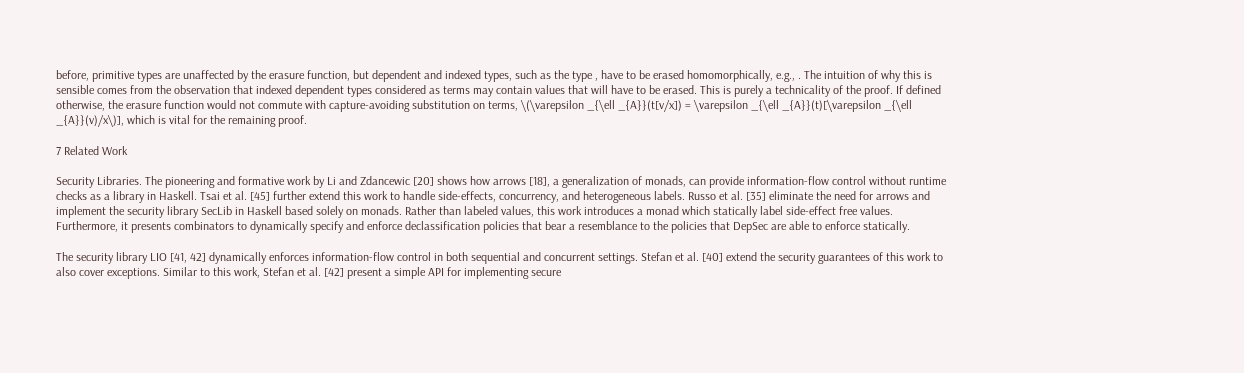before, primitive types are unaffected by the erasure function, but dependent and indexed types, such as the type , have to be erased homomorphically, e.g., . The intuition of why this is sensible comes from the observation that indexed dependent types considered as terms may contain values that will have to be erased. This is purely a technicality of the proof. If defined otherwise, the erasure function would not commute with capture-avoiding substitution on terms, \(\varepsilon _{\ell _{A}}(t[v/x]) = \varepsilon _{\ell _{A}}(t)[\varepsilon _{\ell _{A}}(v)/x\)], which is vital for the remaining proof.

7 Related Work

Security Libraries. The pioneering and formative work by Li and Zdancewic [20] shows how arrows [18], a generalization of monads, can provide information-flow control without runtime checks as a library in Haskell. Tsai et al. [45] further extend this work to handle side-effects, concurrency, and heterogeneous labels. Russo et al. [35] eliminate the need for arrows and implement the security library SecLib in Haskell based solely on monads. Rather than labeled values, this work introduces a monad which statically label side-effect free values. Furthermore, it presents combinators to dynamically specify and enforce declassification policies that bear a resemblance to the policies that DepSec are able to enforce statically.

The security library LIO [41, 42] dynamically enforces information-flow control in both sequential and concurrent settings. Stefan et al. [40] extend the security guarantees of this work to also cover exceptions. Similar to this work, Stefan et al. [42] present a simple API for implementing secure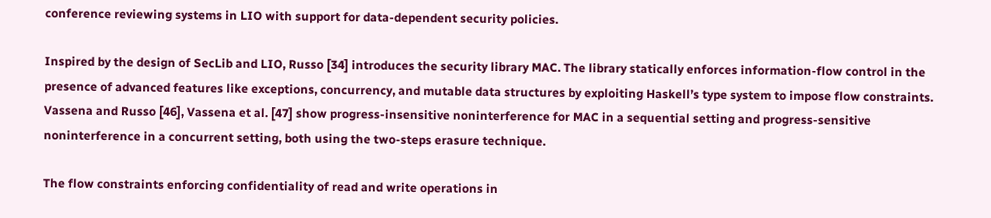conference reviewing systems in LIO with support for data-dependent security policies.

Inspired by the design of SecLib and LIO, Russo [34] introduces the security library MAC. The library statically enforces information-flow control in the presence of advanced features like exceptions, concurrency, and mutable data structures by exploiting Haskell’s type system to impose flow constraints. Vassena and Russo [46], Vassena et al. [47] show progress-insensitive noninterference for MAC in a sequential setting and progress-sensitive noninterference in a concurrent setting, both using the two-steps erasure technique.

The flow constraints enforcing confidentiality of read and write operations in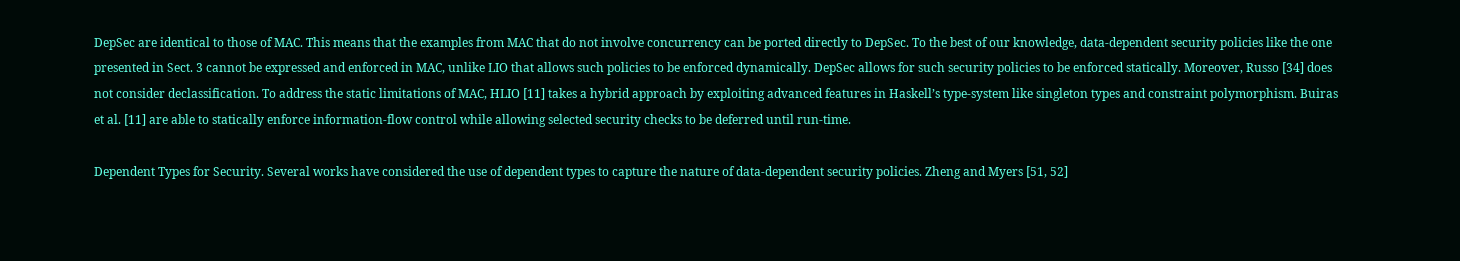DepSec are identical to those of MAC. This means that the examples from MAC that do not involve concurrency can be ported directly to DepSec. To the best of our knowledge, data-dependent security policies like the one presented in Sect. 3 cannot be expressed and enforced in MAC, unlike LIO that allows such policies to be enforced dynamically. DepSec allows for such security policies to be enforced statically. Moreover, Russo [34] does not consider declassification. To address the static limitations of MAC, HLIO [11] takes a hybrid approach by exploiting advanced features in Haskell’s type-system like singleton types and constraint polymorphism. Buiras et al. [11] are able to statically enforce information-flow control while allowing selected security checks to be deferred until run-time.

Dependent Types for Security. Several works have considered the use of dependent types to capture the nature of data-dependent security policies. Zheng and Myers [51, 52]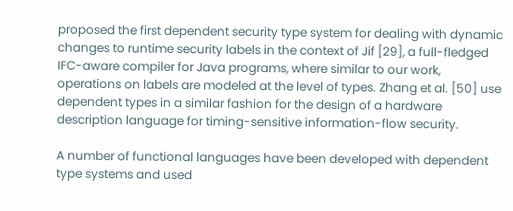proposed the first dependent security type system for dealing with dynamic changes to runtime security labels in the context of Jif [29], a full-fledged IFC-aware compiler for Java programs, where similar to our work, operations on labels are modeled at the level of types. Zhang et al. [50] use dependent types in a similar fashion for the design of a hardware description language for timing-sensitive information-flow security.

A number of functional languages have been developed with dependent type systems and used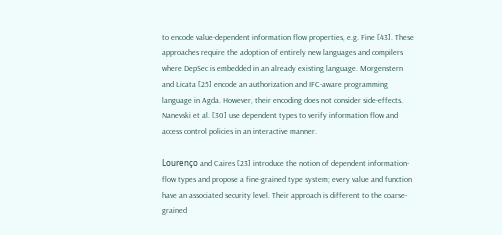to encode value-dependent information flow properties, e.g. Fine [43]. These approaches require the adoption of entirely new languages and compilers where DepSec is embedded in an already existing language. Morgenstern and Licata [25] encode an authorization and IFC-aware programming language in Agda. However, their encoding does not consider side-effects. Nanevski et al. [30] use dependent types to verify information flow and access control policies in an interactive manner.

Lourenço and Caires [23] introduce the notion of dependent information-flow types and propose a fine-grained type system; every value and function have an associated security level. Their approach is different to the coarse-grained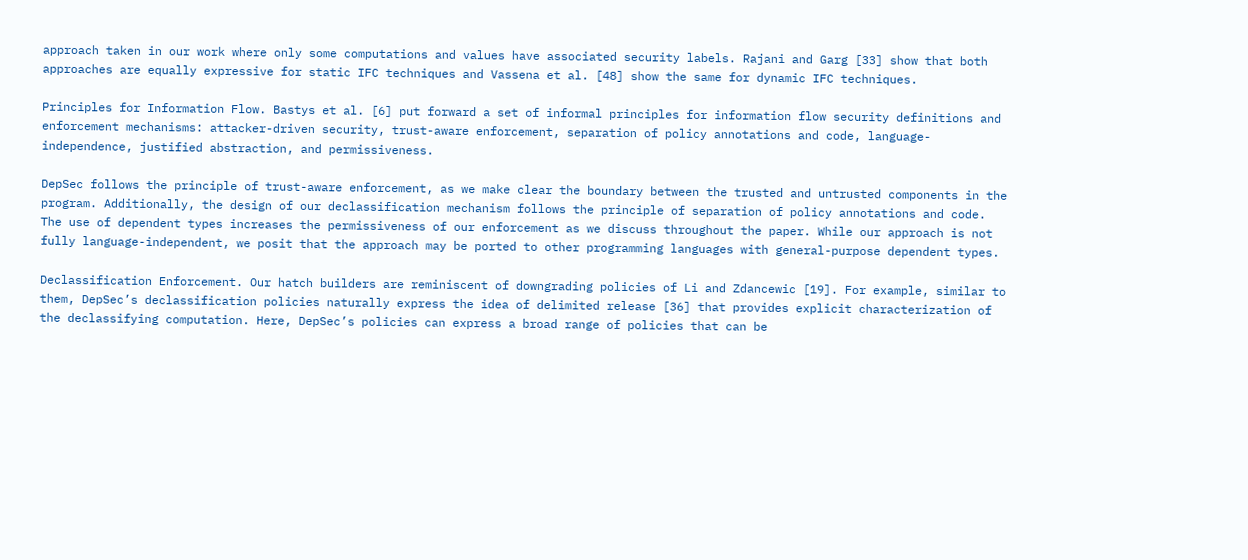approach taken in our work where only some computations and values have associated security labels. Rajani and Garg [33] show that both approaches are equally expressive for static IFC techniques and Vassena et al. [48] show the same for dynamic IFC techniques.

Principles for Information Flow. Bastys et al. [6] put forward a set of informal principles for information flow security definitions and enforcement mechanisms: attacker-driven security, trust-aware enforcement, separation of policy annotations and code, language-independence, justified abstraction, and permissiveness.

DepSec follows the principle of trust-aware enforcement, as we make clear the boundary between the trusted and untrusted components in the program. Additionally, the design of our declassification mechanism follows the principle of separation of policy annotations and code. The use of dependent types increases the permissiveness of our enforcement as we discuss throughout the paper. While our approach is not fully language-independent, we posit that the approach may be ported to other programming languages with general-purpose dependent types.

Declassification Enforcement. Our hatch builders are reminiscent of downgrading policies of Li and Zdancewic [19]. For example, similar to them, DepSec’s declassification policies naturally express the idea of delimited release [36] that provides explicit characterization of the declassifying computation. Here, DepSec’s policies can express a broad range of policies that can be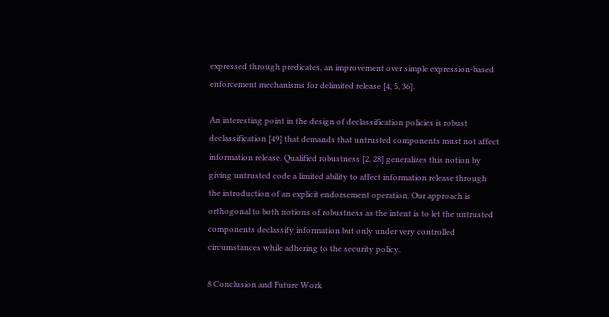expressed through predicates, an improvement over simple expression-based enforcement mechanisms for delimited release [4, 5, 36].

An interesting point in the design of declassification policies is robust declassification [49] that demands that untrusted components must not affect information release. Qualified robustness [2, 28] generalizes this notion by giving untrusted code a limited ability to affect information release through the introduction of an explicit endorsement operation. Our approach is orthogonal to both notions of robustness as the intent is to let the untrusted components declassify information but only under very controlled circumstances while adhering to the security policy.

8 Conclusion and Future Work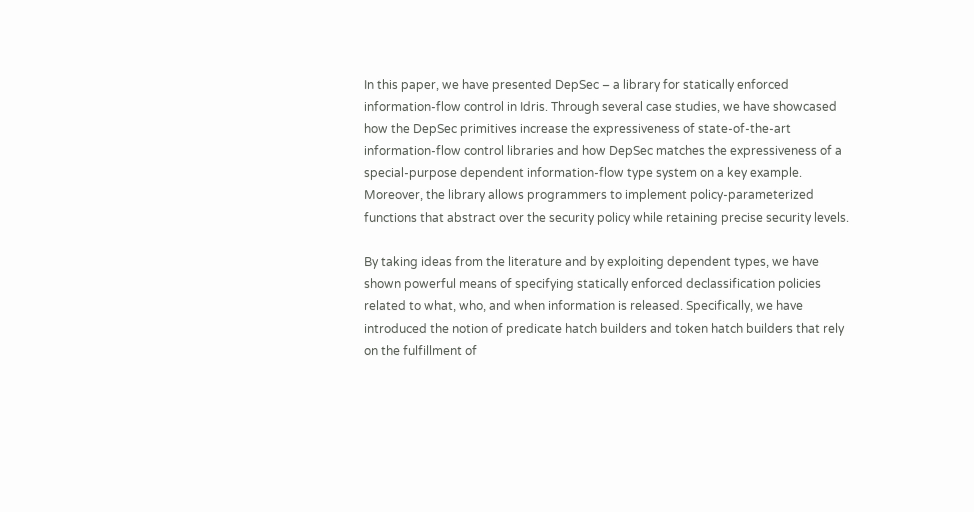In this paper, we have presented DepSec – a library for statically enforced information-flow control in Idris. Through several case studies, we have showcased how the DepSec primitives increase the expressiveness of state-of-the-art information-flow control libraries and how DepSec matches the expressiveness of a special-purpose dependent information-flow type system on a key example. Moreover, the library allows programmers to implement policy-parameterized functions that abstract over the security policy while retaining precise security levels.

By taking ideas from the literature and by exploiting dependent types, we have shown powerful means of specifying statically enforced declassification policies related to what, who, and when information is released. Specifically, we have introduced the notion of predicate hatch builders and token hatch builders that rely on the fulfillment of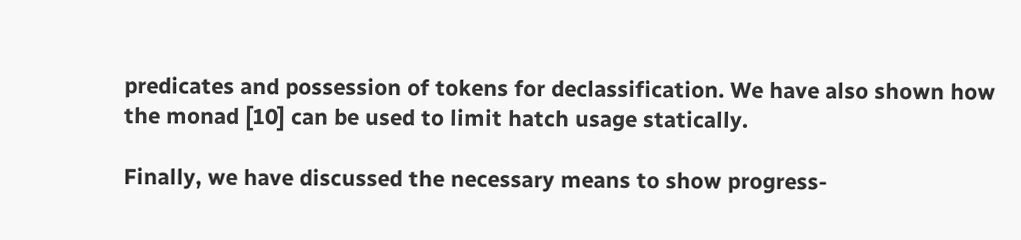predicates and possession of tokens for declassification. We have also shown how the monad [10] can be used to limit hatch usage statically.

Finally, we have discussed the necessary means to show progress-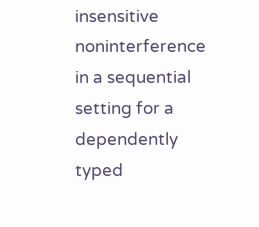insensitive noninterference in a sequential setting for a dependently typed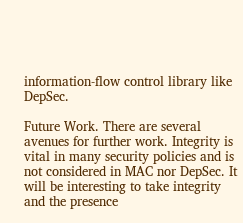information-flow control library like DepSec.

Future Work. There are several avenues for further work. Integrity is vital in many security policies and is not considered in MAC nor DepSec. It will be interesting to take integrity and the presence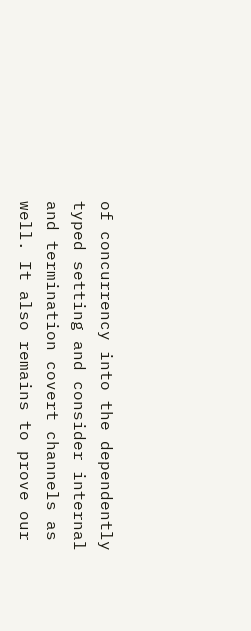of concurrency into the dependently typed setting and consider internal and termination covert channels as well. It also remains to prove our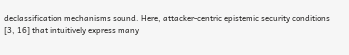declassification mechanisms sound. Here, attacker-centric epistemic security conditions [3, 16] that intuitively express many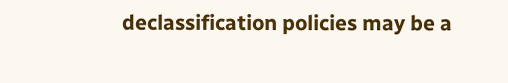declassification policies may be a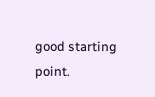good starting point.